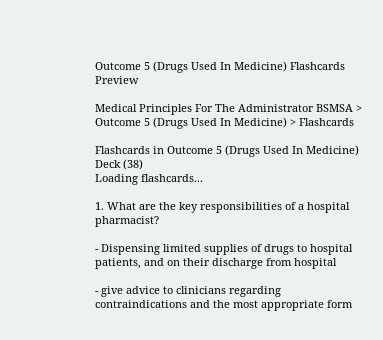Outcome 5 (Drugs Used In Medicine) Flashcards Preview

Medical Principles For The Administrator BSMSA > Outcome 5 (Drugs Used In Medicine) > Flashcards

Flashcards in Outcome 5 (Drugs Used In Medicine) Deck (38)
Loading flashcards...

1. What are the key responsibilities of a hospital pharmacist?

- Dispensing limited supplies of drugs to hospital patients, and on their discharge from hospital

- give advice to clinicians regarding contraindications and the most appropriate form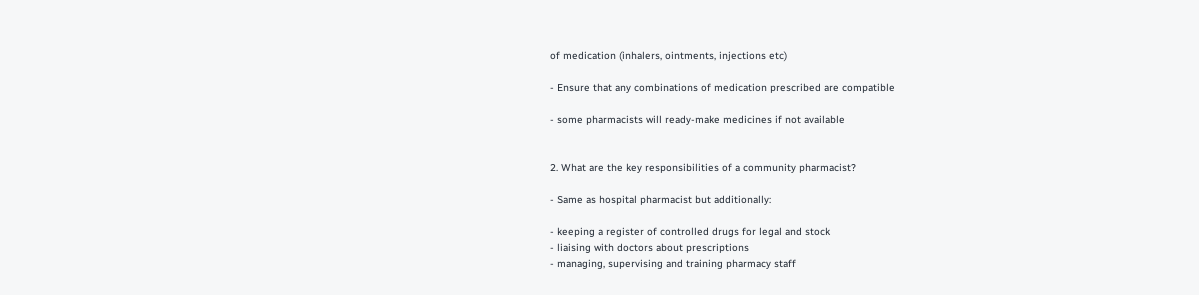of medication (inhalers, ointments, injections etc)

- Ensure that any combinations of medication prescribed are compatible

- some pharmacists will ready-make medicines if not available


2. What are the key responsibilities of a community pharmacist?

- Same as hospital pharmacist but additionally:

- keeping a register of controlled drugs for legal and stock
- liaising with doctors about prescriptions
- managing, supervising and training pharmacy staff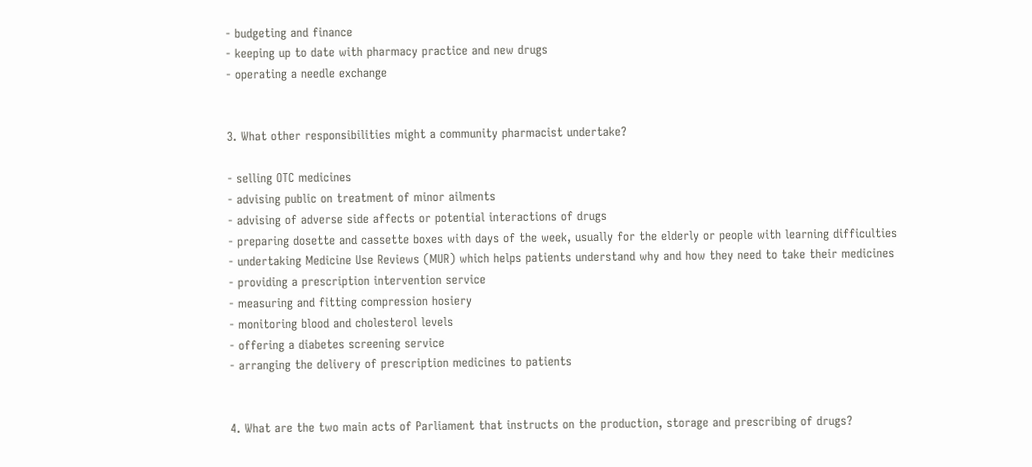- budgeting and finance
- keeping up to date with pharmacy practice and new drugs
- operating a needle exchange


3. What other responsibilities might a community pharmacist undertake?

- selling OTC medicines
- advising public on treatment of minor ailments
- advising of adverse side affects or potential interactions of drugs
- preparing dosette and cassette boxes with days of the week, usually for the elderly or people with learning difficulties
- undertaking Medicine Use Reviews (MUR) which helps patients understand why and how they need to take their medicines
- providing a prescription intervention service
- measuring and fitting compression hosiery
- monitoring blood and cholesterol levels
- offering a diabetes screening service
- arranging the delivery of prescription medicines to patients


4. What are the two main acts of Parliament that instructs on the production, storage and prescribing of drugs?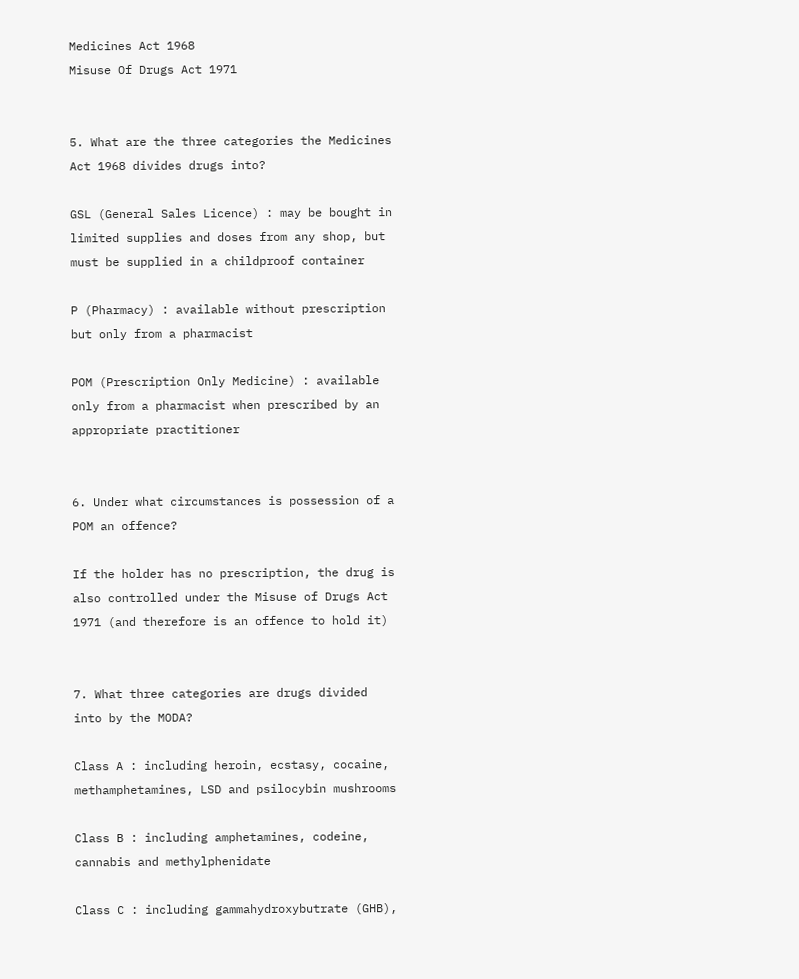Medicines Act 1968
Misuse Of Drugs Act 1971


5. What are the three categories the Medicines Act 1968 divides drugs into?

GSL (General Sales Licence) : may be bought in limited supplies and doses from any shop, but must be supplied in a childproof container

P (Pharmacy) : available without prescription but only from a pharmacist

POM (Prescription Only Medicine) : available only from a pharmacist when prescribed by an appropriate practitioner


6. Under what circumstances is possession of a POM an offence?

If the holder has no prescription, the drug is also controlled under the Misuse of Drugs Act 1971 (and therefore is an offence to hold it)


7. What three categories are drugs divided into by the MODA?

Class A : including heroin, ecstasy, cocaine, methamphetamines, LSD and psilocybin mushrooms

Class B : including amphetamines, codeine, cannabis and methylphenidate

Class C : including gammahydroxybutrate (GHB),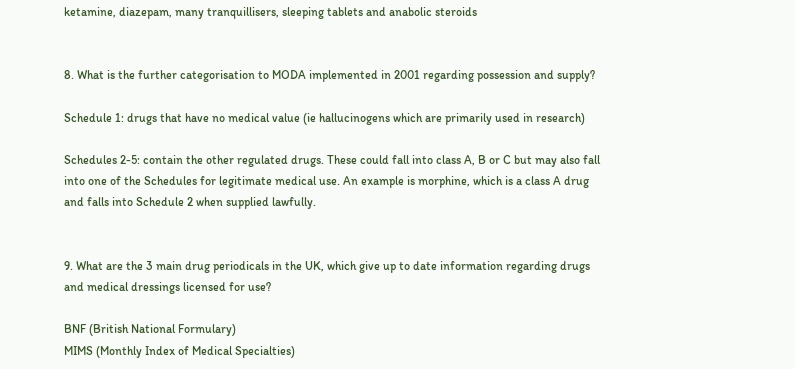ketamine, diazepam, many tranquillisers, sleeping tablets and anabolic steroids


8. What is the further categorisation to MODA implemented in 2001 regarding possession and supply?

Schedule 1: drugs that have no medical value (ie hallucinogens which are primarily used in research)

Schedules 2-5: contain the other regulated drugs. These could fall into class A, B or C but may also fall into one of the Schedules for legitimate medical use. An example is morphine, which is a class A drug and falls into Schedule 2 when supplied lawfully.


9. What are the 3 main drug periodicals in the UK, which give up to date information regarding drugs and medical dressings licensed for use?

BNF (British National Formulary)
MIMS (Monthly Index of Medical Specialties)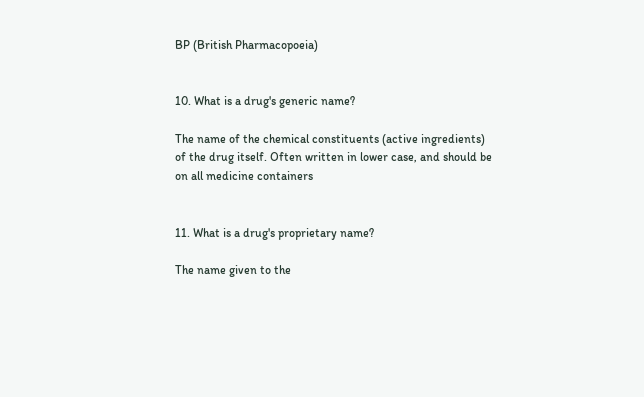BP (British Pharmacopoeia)


10. What is a drug's generic name?

The name of the chemical constituents (active ingredients) of the drug itself. Often written in lower case, and should be on all medicine containers


11. What is a drug's proprietary name?

The name given to the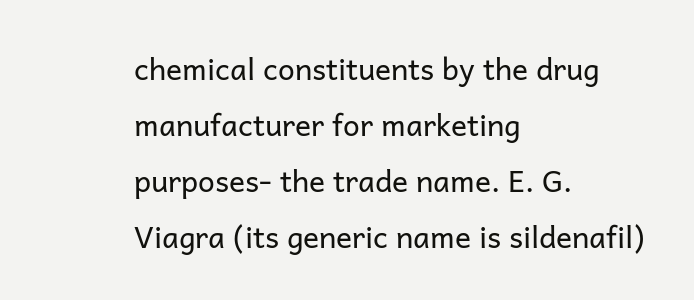chemical constituents by the drug manufacturer for marketing purposes- the trade name. E. G. Viagra (its generic name is sildenafil)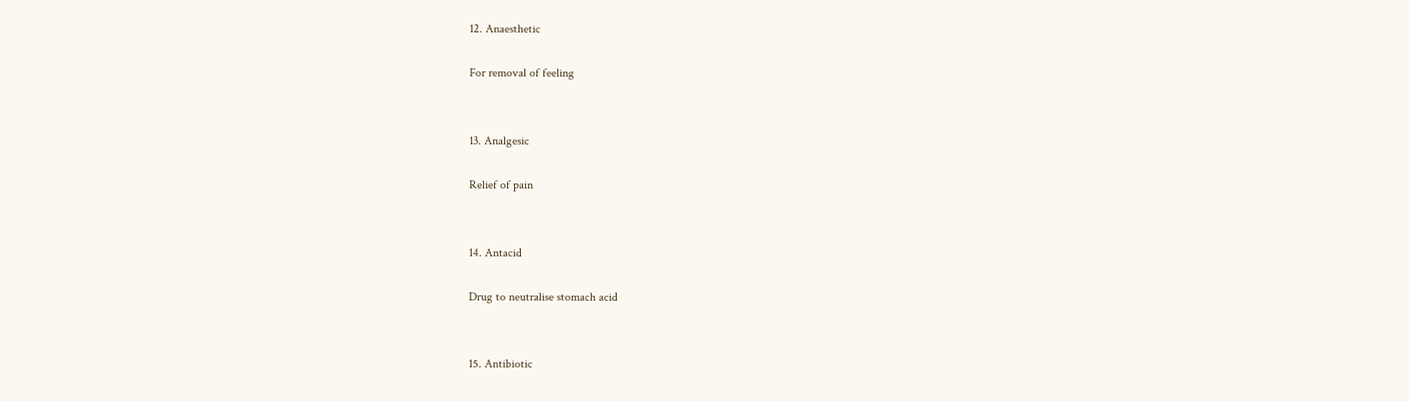12. Anaesthetic

For removal of feeling


13. Analgesic

Relief of pain


14. Antacid

Drug to neutralise stomach acid


15. Antibiotic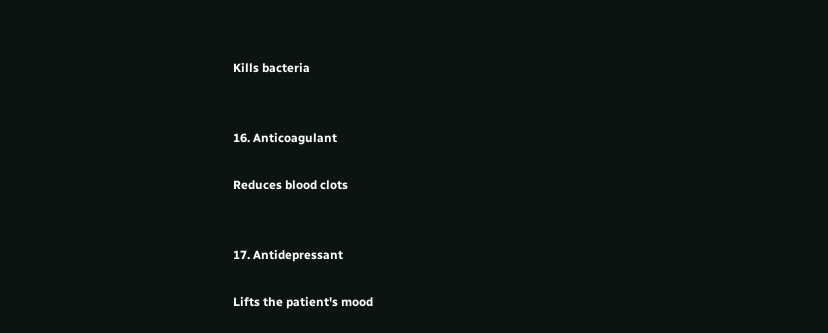Kills bacteria


16. Anticoagulant

Reduces blood clots


17. Antidepressant

Lifts the patient's mood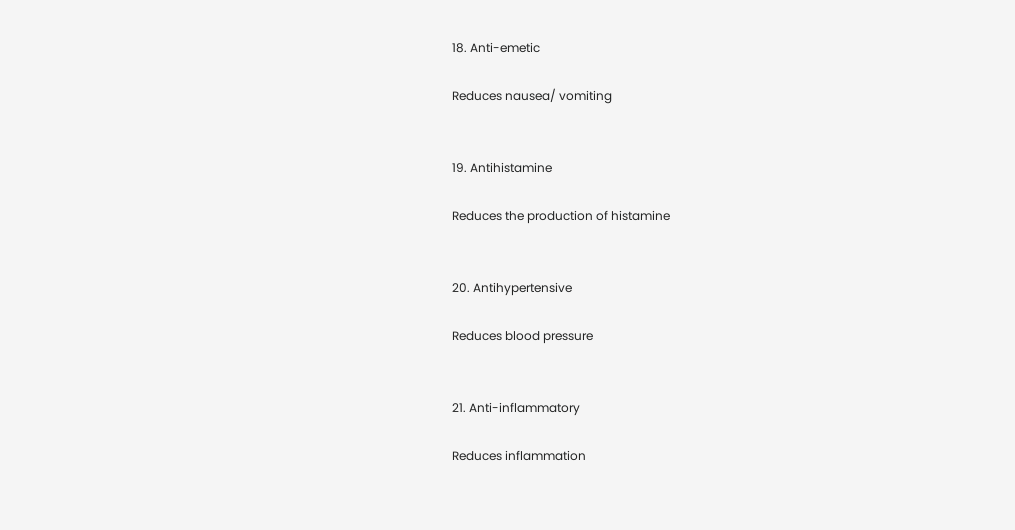18. Anti-emetic

Reduces nausea/ vomiting


19. Antihistamine

Reduces the production of histamine


20. Antihypertensive

Reduces blood pressure


21. Anti-inflammatory

Reduces inflammation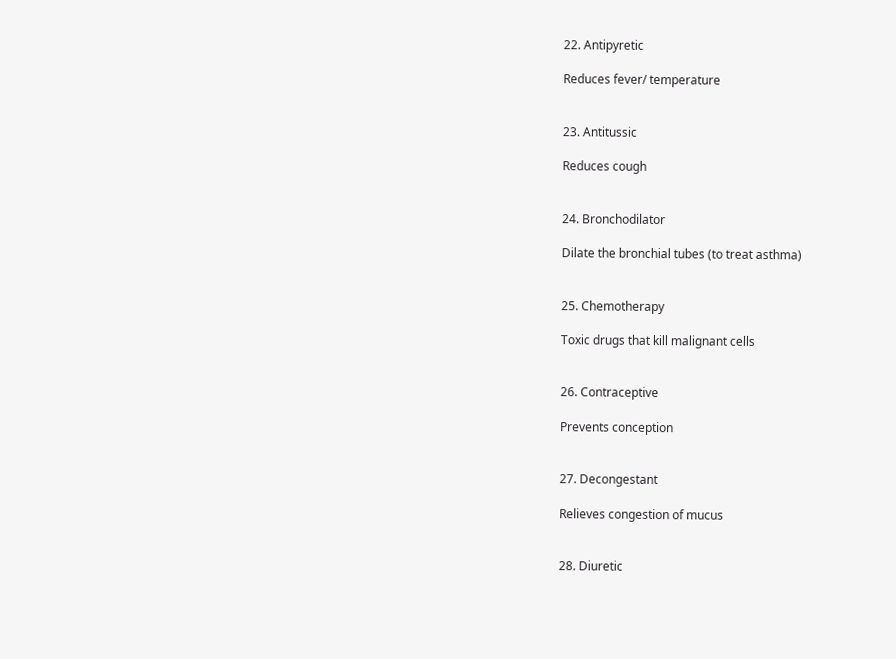22. Antipyretic

Reduces fever/ temperature


23. Antitussic

Reduces cough


24. Bronchodilator

Dilate the bronchial tubes (to treat asthma)


25. Chemotherapy

Toxic drugs that kill malignant cells


26. Contraceptive

Prevents conception


27. Decongestant

Relieves congestion of mucus


28. Diuretic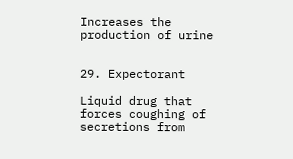Increases the production of urine


29. Expectorant

Liquid drug that forces coughing of secretions from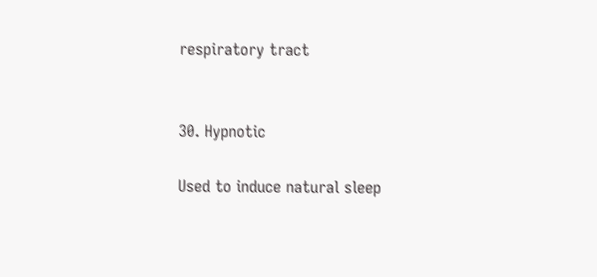respiratory tract


30. Hypnotic

Used to induce natural sleep